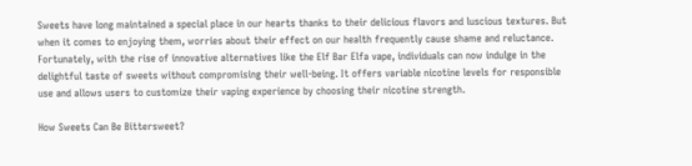Sweets have long maintained a special place in our hearts thanks to their delicious flavors and luscious textures. But when it comes to enjoying them, worries about their effect on our health frequently cause shame and reluctance. Fortunately, with the rise of innovative alternatives like the Elf Bar Elfa vape, individuals can now indulge in the delightful taste of sweets without compromising their well-being. It offers variable nicotine levels for responsible use and allows users to customize their vaping experience by choosing their nicotine strength.

How Sweets Can Be Bittersweet?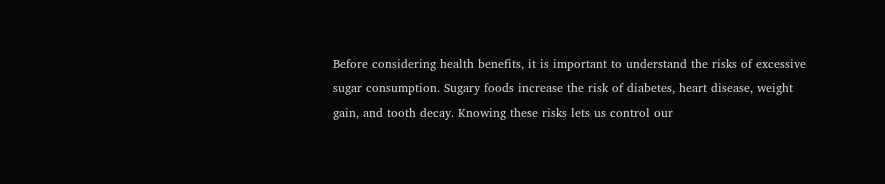Before considering health benefits, it is important to understand the risks of excessive sugar consumption. Sugary foods increase the risk of diabetes, heart disease, weight gain, and tooth decay. Knowing these risks lets us control our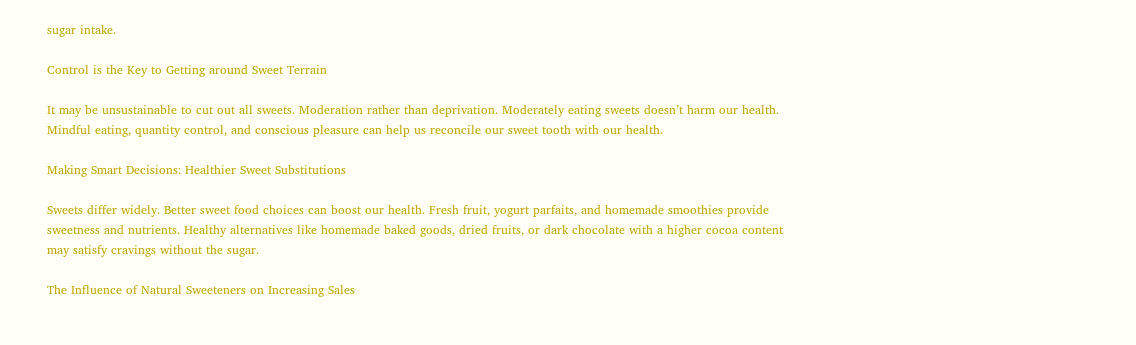sugar intake.

Control is the Key to Getting around Sweet Terrain

It may be unsustainable to cut out all sweets. Moderation rather than deprivation. Moderately eating sweets doesn’t harm our health. Mindful eating, quantity control, and conscious pleasure can help us reconcile our sweet tooth with our health.

Making Smart Decisions: Healthier Sweet Substitutions

Sweets differ widely. Better sweet food choices can boost our health. Fresh fruit, yogurt parfaits, and homemade smoothies provide sweetness and nutrients. Healthy alternatives like homemade baked goods, dried fruits, or dark chocolate with a higher cocoa content may satisfy cravings without the sugar.

The Influence of Natural Sweeteners on Increasing Sales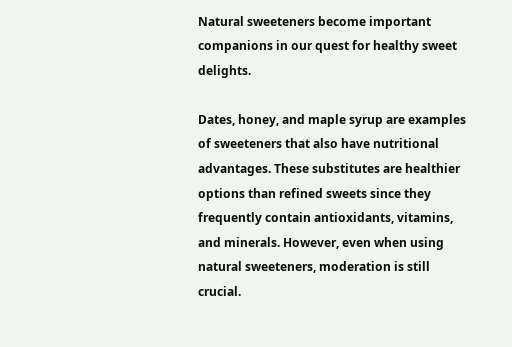Natural sweeteners become important companions in our quest for healthy sweet delights.

Dates, honey, and maple syrup are examples of sweeteners that also have nutritional advantages. These substitutes are healthier options than refined sweets since they frequently contain antioxidants, vitamins, and minerals. However, even when using natural sweeteners, moderation is still crucial.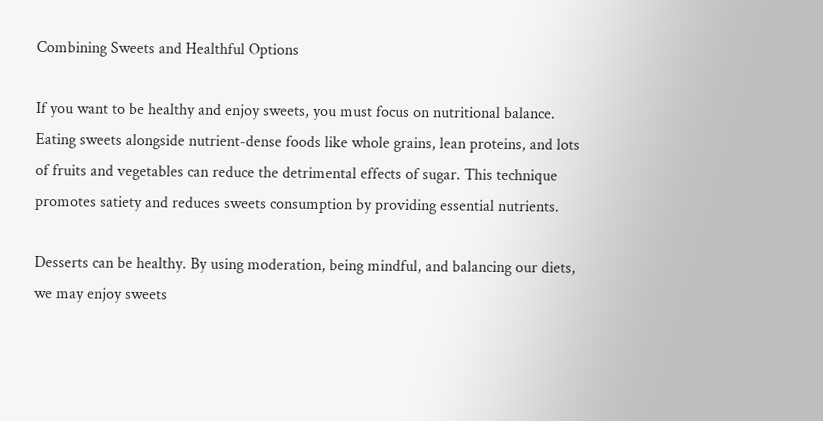Combining Sweets and Healthful Options

If you want to be healthy and enjoy sweets, you must focus on nutritional balance. Eating sweets alongside nutrient-dense foods like whole grains, lean proteins, and lots of fruits and vegetables can reduce the detrimental effects of sugar. This technique promotes satiety and reduces sweets consumption by providing essential nutrients.

Desserts can be healthy. By using moderation, being mindful, and balancing our diets, we may enjoy sweets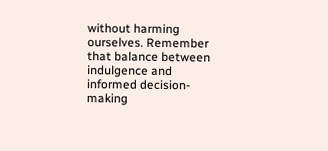without harming ourselves. Remember that balance between indulgence and informed decision-making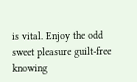is vital. Enjoy the odd sweet pleasure guilt-free knowing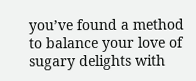you’ve found a method to balance your love of sugary delights with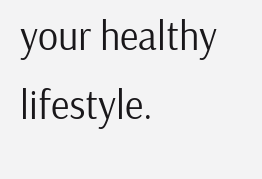your healthy lifestyle.